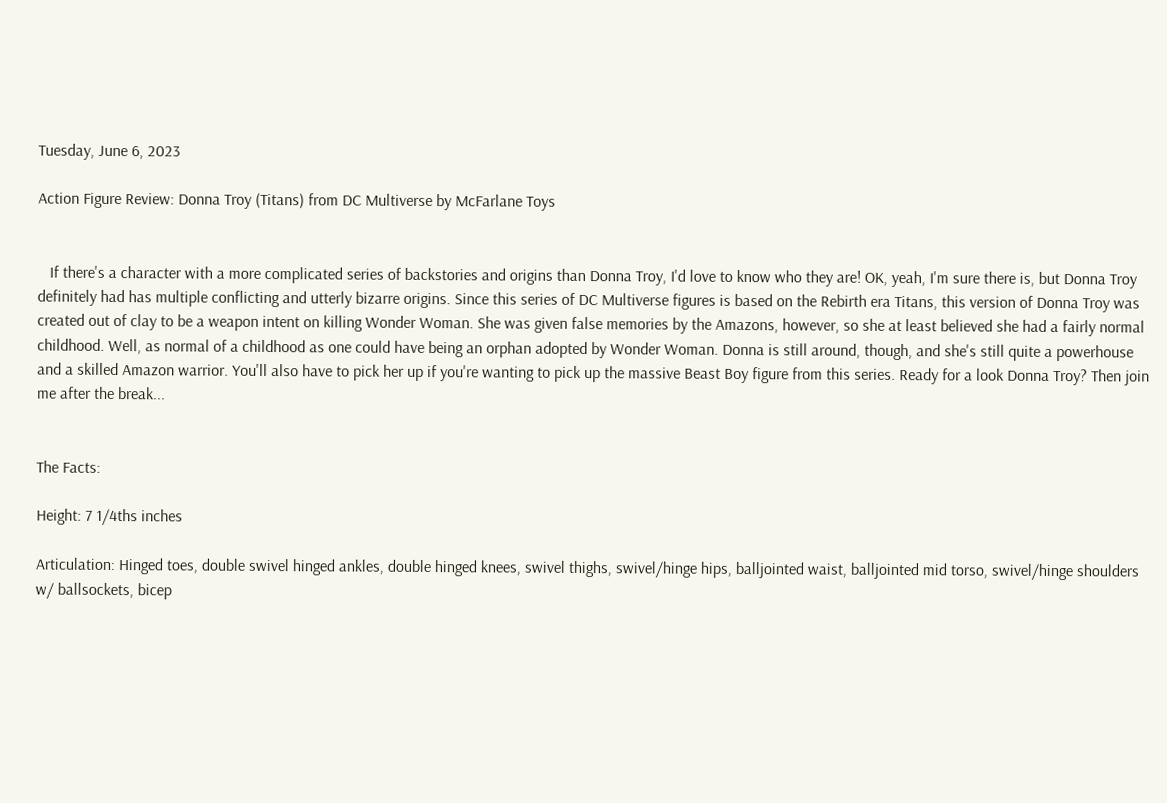Tuesday, June 6, 2023

Action Figure Review: Donna Troy (Titans) from DC Multiverse by McFarlane Toys


   If there's a character with a more complicated series of backstories and origins than Donna Troy, I'd love to know who they are! OK, yeah, I'm sure there is, but Donna Troy definitely had has multiple conflicting and utterly bizarre origins. Since this series of DC Multiverse figures is based on the Rebirth era Titans, this version of Donna Troy was created out of clay to be a weapon intent on killing Wonder Woman. She was given false memories by the Amazons, however, so she at least believed she had a fairly normal childhood. Well, as normal of a childhood as one could have being an orphan adopted by Wonder Woman. Donna is still around, though, and she's still quite a powerhouse and a skilled Amazon warrior. You'll also have to pick her up if you're wanting to pick up the massive Beast Boy figure from this series. Ready for a look Donna Troy? Then join me after the break...


The Facts:

Height: 7 1/4ths inches

Articulation: Hinged toes, double swivel hinged ankles, double hinged knees, swivel thighs, swivel/hinge hips, balljointed waist, balljointed mid torso, swivel/hinge shoulders w/ ballsockets, bicep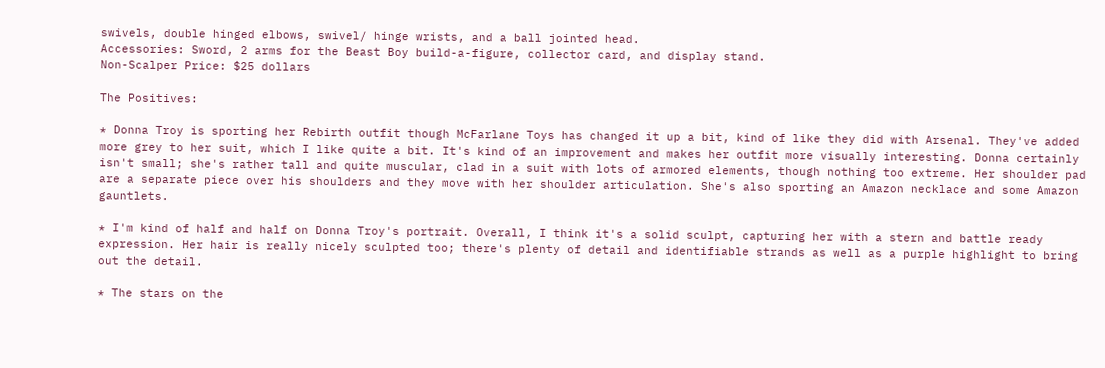swivels, double hinged elbows, swivel/ hinge wrists, and a ball jointed head.
Accessories: Sword, 2 arms for the Beast Boy build-a-figure, collector card, and display stand.
Non-Scalper Price: $25 dollars

The Positives:

* Donna Troy is sporting her Rebirth outfit though McFarlane Toys has changed it up a bit, kind of like they did with Arsenal. They've added more grey to her suit, which I like quite a bit. It's kind of an improvement and makes her outfit more visually interesting. Donna certainly isn't small; she's rather tall and quite muscular, clad in a suit with lots of armored elements, though nothing too extreme. Her shoulder pad are a separate piece over his shoulders and they move with her shoulder articulation. She's also sporting an Amazon necklace and some Amazon gauntlets.

* I'm kind of half and half on Donna Troy's portrait. Overall, I think it's a solid sculpt, capturing her with a stern and battle ready expression. Her hair is really nicely sculpted too; there's plenty of detail and identifiable strands as well as a purple highlight to bring out the detail.

* The stars on the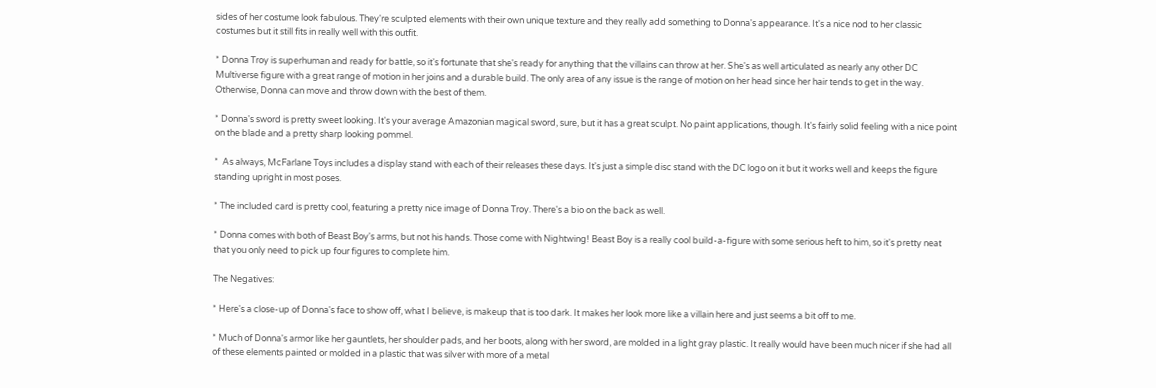sides of her costume look fabulous. They're sculpted elements with their own unique texture and they really add something to Donna's appearance. It's a nice nod to her classic costumes but it still fits in really well with this outfit.

* Donna Troy is superhuman and ready for battle, so it's fortunate that she's ready for anything that the villains can throw at her. She's as well articulated as nearly any other DC Multiverse figure with a great range of motion in her joins and a durable build. The only area of any issue is the range of motion on her head since her hair tends to get in the way. Otherwise, Donna can move and throw down with the best of them.

* Donna's sword is pretty sweet looking. It's your average Amazonian magical sword, sure, but it has a great sculpt. No paint applications, though. It's fairly solid feeling with a nice point on the blade and a pretty sharp looking pommel.

*  As always, McFarlane Toys includes a display stand with each of their releases these days. It's just a simple disc stand with the DC logo on it but it works well and keeps the figure standing upright in most poses.

* The included card is pretty cool, featuring a pretty nice image of Donna Troy. There's a bio on the back as well.

* Donna comes with both of Beast Boy's arms, but not his hands. Those come with Nightwing! Beast Boy is a really cool build-a-figure with some serious heft to him, so it's pretty neat that you only need to pick up four figures to complete him.

The Negatives:

* Here's a close-up of Donna's face to show off, what I believe, is makeup that is too dark. It makes her look more like a villain here and just seems a bit off to me.

* Much of Donna's armor like her gauntlets, her shoulder pads, and her boots, along with her sword, are molded in a light gray plastic. It really would have been much nicer if she had all of these elements painted or molded in a plastic that was silver with more of a metal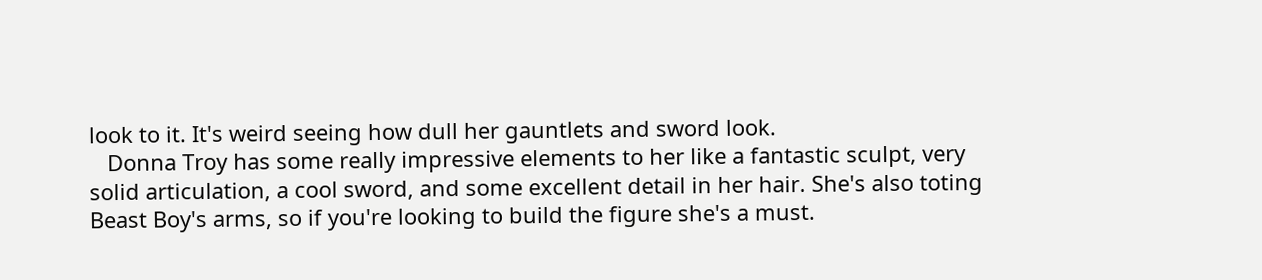look to it. It's weird seeing how dull her gauntlets and sword look.
   Donna Troy has some really impressive elements to her like a fantastic sculpt, very solid articulation, a cool sword, and some excellent detail in her hair. She's also toting Beast Boy's arms, so if you're looking to build the figure she's a must.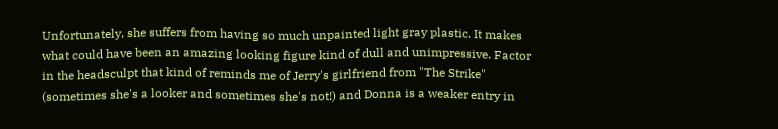Unfortunately, she suffers from having so much unpainted light gray plastic. It makes what could have been an amazing looking figure kind of dull and unimpressive. Factor in the headsculpt that kind of reminds me of Jerry's girlfriend from "The Strike" (sometimes she's a looker and sometimes she's not!) and Donna is a weaker entry in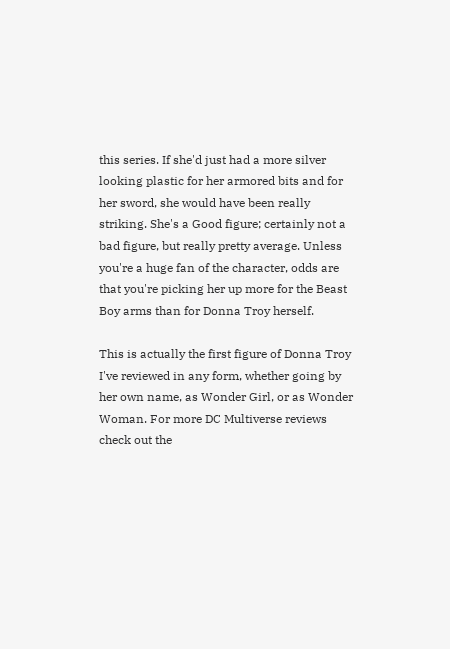this series. If she'd just had a more silver looking plastic for her armored bits and for her sword, she would have been really striking. She's a Good figure; certainly not a bad figure, but really pretty average. Unless you're a huge fan of the character, odds are that you're picking her up more for the Beast Boy arms than for Donna Troy herself.

This is actually the first figure of Donna Troy I've reviewed in any form, whether going by her own name, as Wonder Girl, or as Wonder Woman. For more DC Multiverse reviews check out the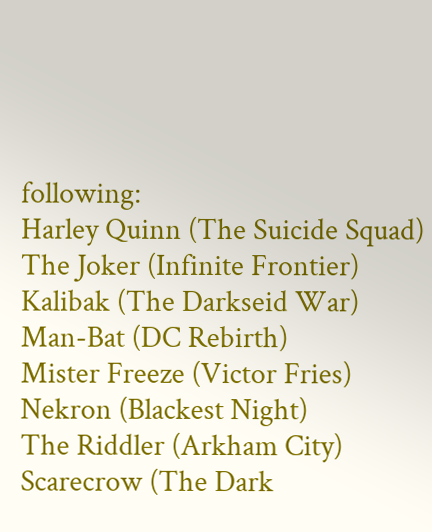following:
Harley Quinn (The Suicide Squad)
The Joker (Infinite Frontier)
Kalibak (The Darkseid War)
Man-Bat (DC Rebirth)
Mister Freeze (Victor Fries)
Nekron (Blackest Night)
The Riddler (Arkham City)
Scarecrow (The Dark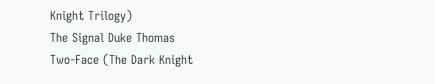Knight Trilogy)
The Signal Duke Thomas
Two-Face (The Dark Knight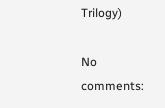Trilogy)

No comments: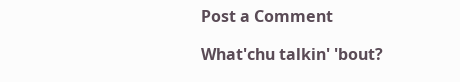Post a Comment

What'chu talkin' 'bout?